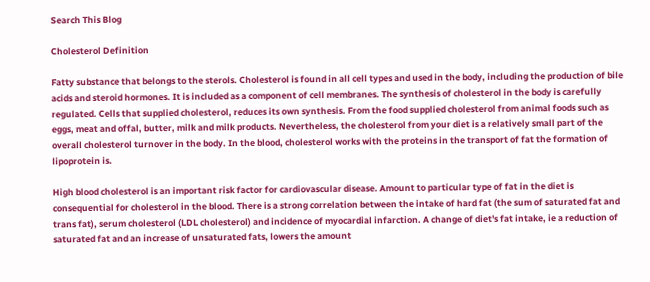Search This Blog

Cholesterol Definition

Fatty substance that belongs to the sterols. Cholesterol is found in all cell types and used in the body, including the production of bile acids and steroid hormones. It is included as a component of cell membranes. The synthesis of cholesterol in the body is carefully regulated. Cells that supplied cholesterol, reduces its own synthesis. From the food supplied cholesterol from animal foods such as eggs, meat and offal, butter, milk and milk products. Nevertheless, the cholesterol from your diet is a relatively small part of the overall cholesterol turnover in the body. In the blood, cholesterol works with the proteins in the transport of fat the formation of lipoprotein is.

High blood cholesterol is an important risk factor for cardiovascular disease. Amount to particular type of fat in the diet is consequential for cholesterol in the blood. There is a strong correlation between the intake of hard fat (the sum of saturated fat and trans fat), serum cholesterol (LDL cholesterol) and incidence of myocardial infarction. A change of diet's fat intake, ie a reduction of saturated fat and an increase of unsaturated fats, lowers the amount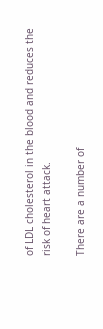of LDL cholesterol in the blood and reduces the risk of heart attack.

There are a number of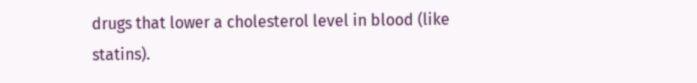drugs that lower a cholesterol level in blood (like statins).